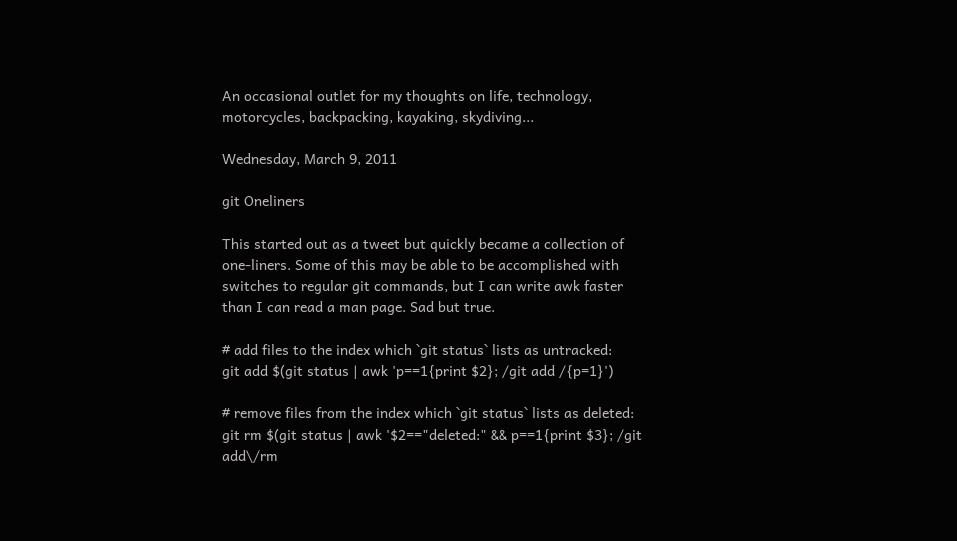An occasional outlet for my thoughts on life, technology, motorcycles, backpacking, kayaking, skydiving...

Wednesday, March 9, 2011

git Oneliners

This started out as a tweet but quickly became a collection of one-liners. Some of this may be able to be accomplished with switches to regular git commands, but I can write awk faster than I can read a man page. Sad but true.

# add files to the index which `git status` lists as untracked:
git add $(git status | awk 'p==1{print $2}; /git add /{p=1}')

# remove files from the index which `git status` lists as deleted:
git rm $(git status | awk '$2=="deleted:" && p==1{print $3}; /git add\/rm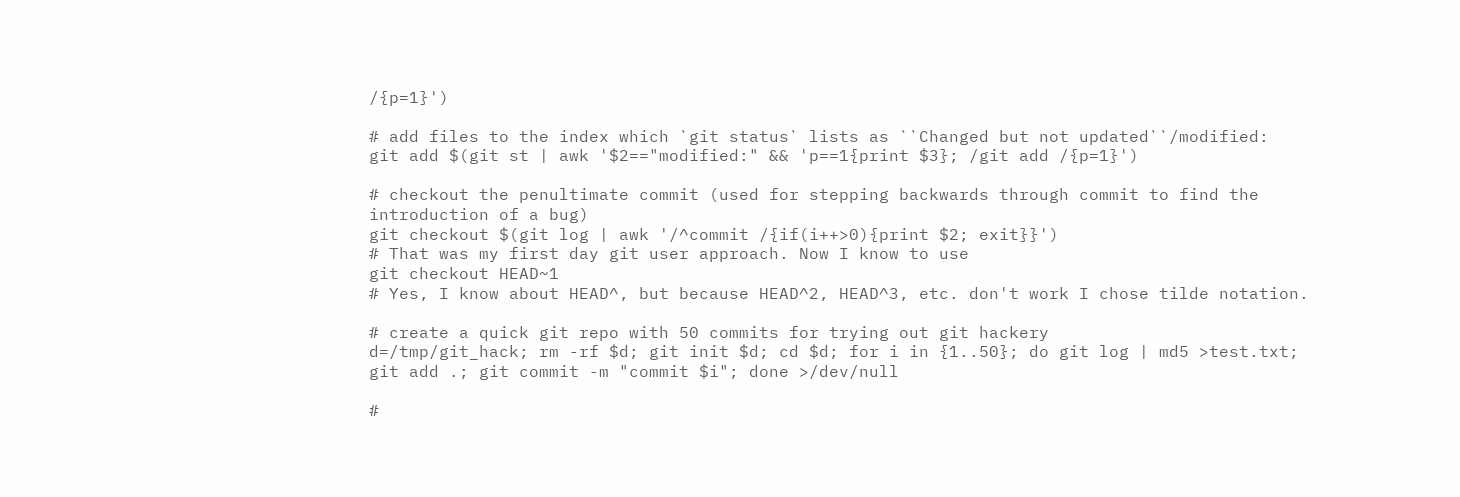/{p=1}')

# add files to the index which `git status` lists as ``Changed but not updated``/modified:
git add $(git st | awk '$2=="modified:" && 'p==1{print $3}; /git add /{p=1}')

# checkout the penultimate commit (used for stepping backwards through commit to find the introduction of a bug)
git checkout $(git log | awk '/^commit /{if(i++>0){print $2; exit}}')
# That was my first day git user approach. Now I know to use
git checkout HEAD~1
# Yes, I know about HEAD^, but because HEAD^2, HEAD^3, etc. don't work I chose tilde notation.

# create a quick git repo with 50 commits for trying out git hackery
d=/tmp/git_hack; rm -rf $d; git init $d; cd $d; for i in {1..50}; do git log | md5 >test.txt; git add .; git commit -m "commit $i"; done >/dev/null

#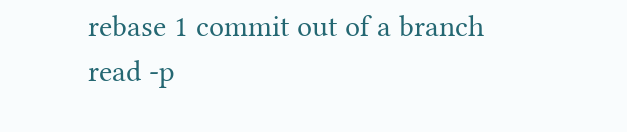rebase 1 commit out of a branch
read -p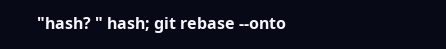"hash? " hash; git rebase --onto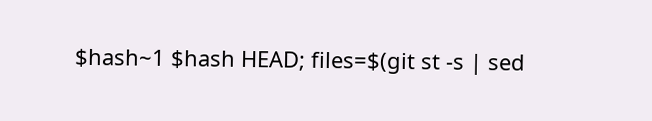$hash~1 $hash HEAD; files=$(git st -s | sed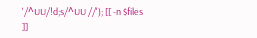'/^UU/!d;s/^UU //'); [[ -n $files ]]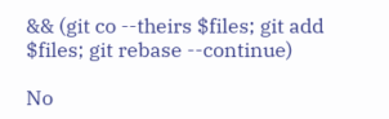&& (git co --theirs $files; git add $files; git rebase --continue)

No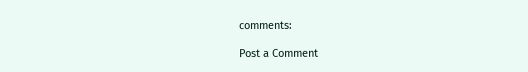comments:

Post a Comment